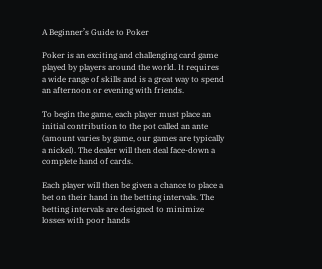A Beginner’s Guide to Poker

Poker is an exciting and challenging card game played by players around the world. It requires a wide range of skills and is a great way to spend an afternoon or evening with friends.

To begin the game, each player must place an initial contribution to the pot called an ante (amount varies by game, our games are typically a nickel). The dealer will then deal face-down a complete hand of cards.

Each player will then be given a chance to place a bet on their hand in the betting intervals. The betting intervals are designed to minimize losses with poor hands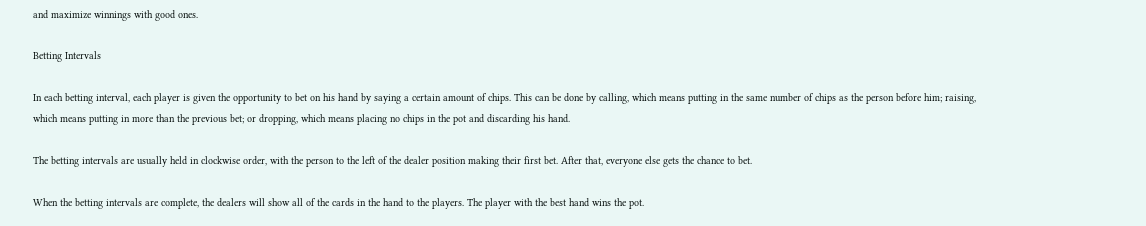and maximize winnings with good ones.

Betting Intervals

In each betting interval, each player is given the opportunity to bet on his hand by saying a certain amount of chips. This can be done by calling, which means putting in the same number of chips as the person before him; raising, which means putting in more than the previous bet; or dropping, which means placing no chips in the pot and discarding his hand.

The betting intervals are usually held in clockwise order, with the person to the left of the dealer position making their first bet. After that, everyone else gets the chance to bet.

When the betting intervals are complete, the dealers will show all of the cards in the hand to the players. The player with the best hand wins the pot.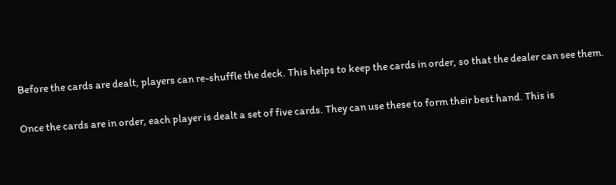Before the cards are dealt, players can re-shuffle the deck. This helps to keep the cards in order, so that the dealer can see them.

Once the cards are in order, each player is dealt a set of five cards. They can use these to form their best hand. This is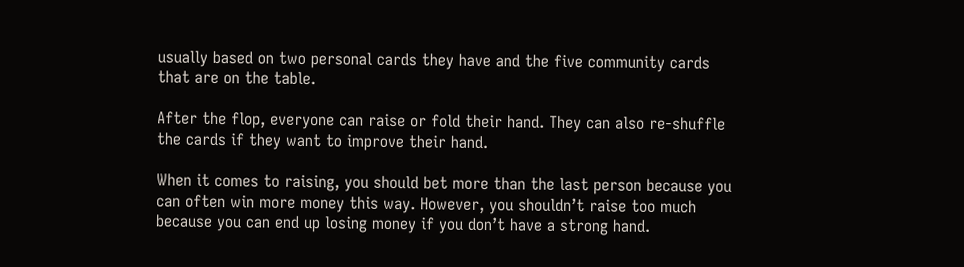usually based on two personal cards they have and the five community cards that are on the table.

After the flop, everyone can raise or fold their hand. They can also re-shuffle the cards if they want to improve their hand.

When it comes to raising, you should bet more than the last person because you can often win more money this way. However, you shouldn’t raise too much because you can end up losing money if you don’t have a strong hand.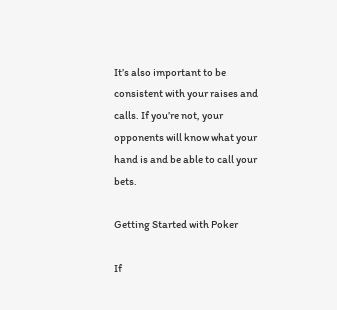It’s also important to be consistent with your raises and calls. If you’re not, your opponents will know what your hand is and be able to call your bets.

Getting Started with Poker

If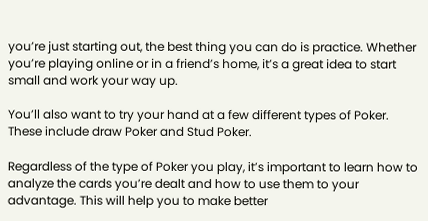you’re just starting out, the best thing you can do is practice. Whether you’re playing online or in a friend’s home, it’s a great idea to start small and work your way up.

You’ll also want to try your hand at a few different types of Poker. These include draw Poker and Stud Poker.

Regardless of the type of Poker you play, it’s important to learn how to analyze the cards you’re dealt and how to use them to your advantage. This will help you to make better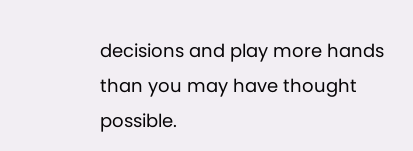decisions and play more hands than you may have thought possible.